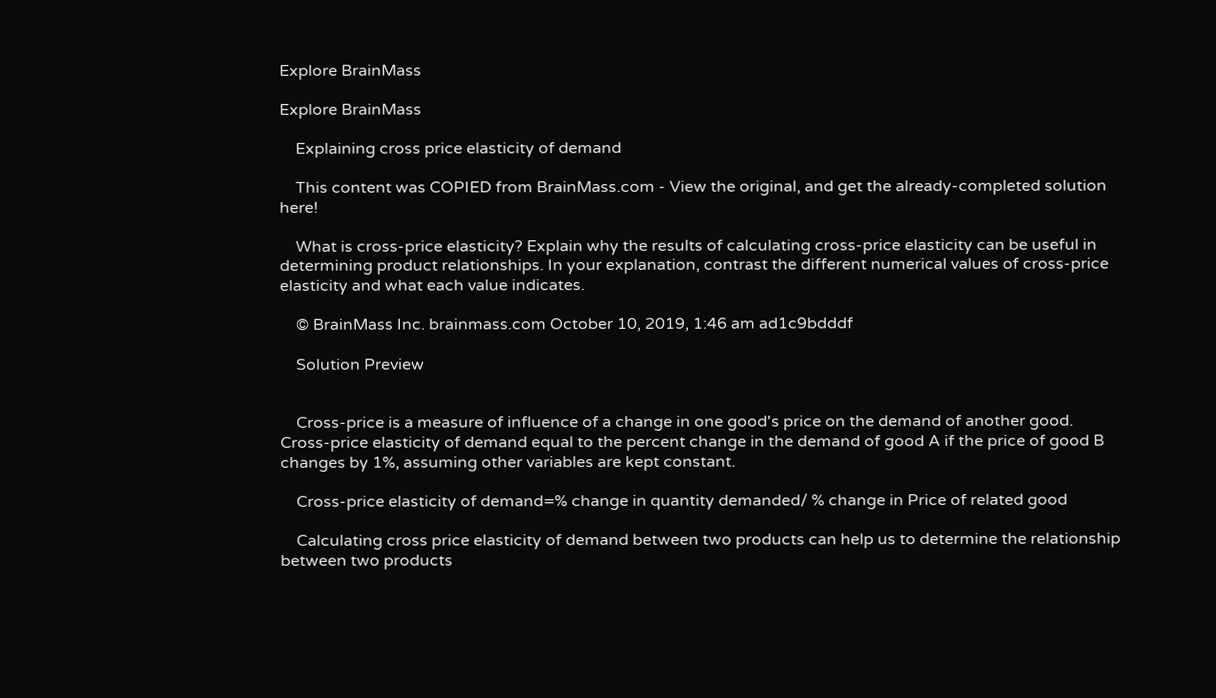Explore BrainMass

Explore BrainMass

    Explaining cross price elasticity of demand

    This content was COPIED from BrainMass.com - View the original, and get the already-completed solution here!

    What is cross-price elasticity? Explain why the results of calculating cross-price elasticity can be useful in determining product relationships. In your explanation, contrast the different numerical values of cross-price elasticity and what each value indicates.

    © BrainMass Inc. brainmass.com October 10, 2019, 1:46 am ad1c9bdddf

    Solution Preview


    Cross-price is a measure of influence of a change in one good's price on the demand of another good. Cross-price elasticity of demand equal to the percent change in the demand of good A if the price of good B changes by 1%, assuming other variables are kept constant.

    Cross-price elasticity of demand=% change in quantity demanded/ % change in Price of related good

    Calculating cross price elasticity of demand between two products can help us to determine the relationship between two products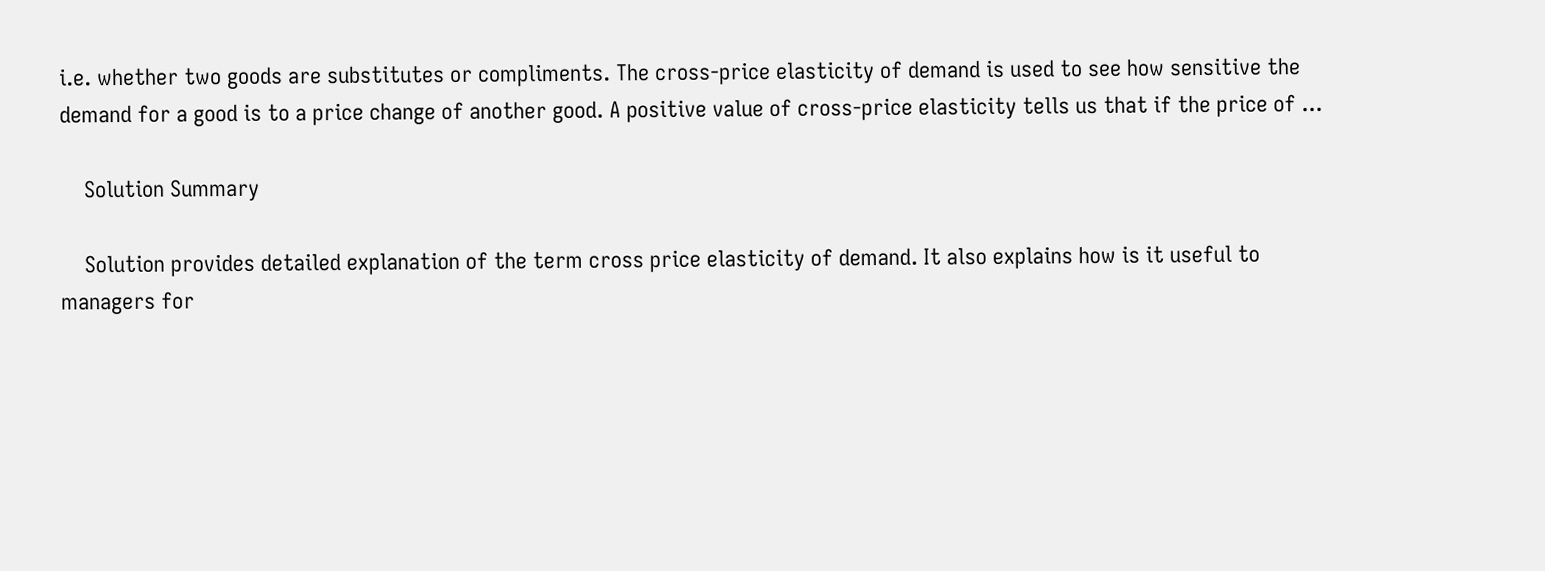i.e. whether two goods are substitutes or compliments. The cross-price elasticity of demand is used to see how sensitive the demand for a good is to a price change of another good. A positive value of cross-price elasticity tells us that if the price of ...

    Solution Summary

    Solution provides detailed explanation of the term cross price elasticity of demand. It also explains how is it useful to managers for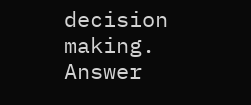decision making. Answer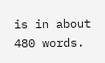is in about 480 words.